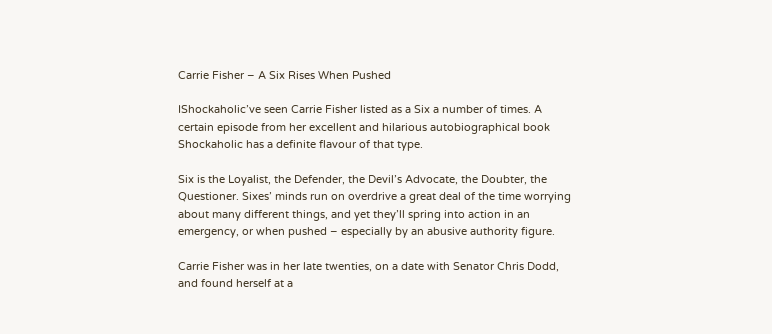Carrie Fisher – A Six Rises When Pushed

IShockaholic’ve seen Carrie Fisher listed as a Six a number of times. A certain episode from her excellent and hilarious autobiographical book Shockaholic has a definite flavour of that type.

Six is the Loyalist, the Defender, the Devil’s Advocate, the Doubter, the Questioner. Sixes’ minds run on overdrive a great deal of the time worrying about many different things, and yet they’ll spring into action in an emergency, or when pushed – especially by an abusive authority figure.

Carrie Fisher was in her late twenties, on a date with Senator Chris Dodd, and found herself at a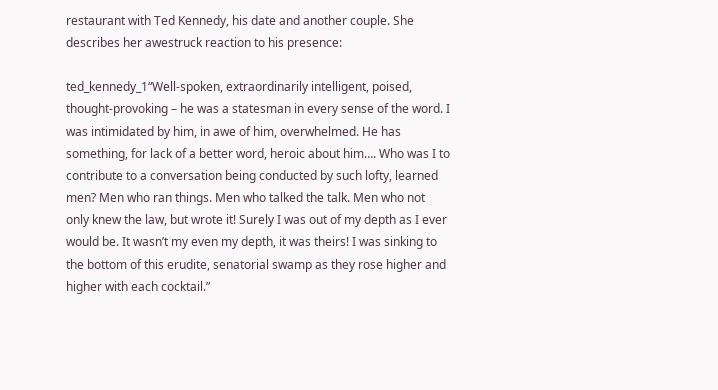restaurant with Ted Kennedy, his date and another couple. She describes her awestruck reaction to his presence:

ted_kennedy_1“Well-spoken, extraordinarily intelligent, poised, thought-provoking – he was a statesman in every sense of the word. I was intimidated by him, in awe of him, overwhelmed. He has something, for lack of a better word, heroic about him…. Who was I to contribute to a conversation being conducted by such lofty, learned men? Men who ran things. Men who talked the talk. Men who not only knew the law, but wrote it! Surely I was out of my depth as I ever would be. It wasn’t my even my depth, it was theirs! I was sinking to the bottom of this erudite, senatorial swamp as they rose higher and higher with each cocktail.”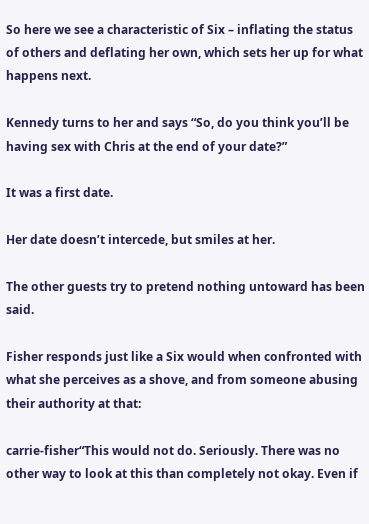So here we see a characteristic of Six – inflating the status of others and deflating her own, which sets her up for what happens next.

Kennedy turns to her and says “So, do you think you’ll be having sex with Chris at the end of your date?”

It was a first date.

Her date doesn’t intercede, but smiles at her.

The other guests try to pretend nothing untoward has been said.

Fisher responds just like a Six would when confronted with what she perceives as a shove, and from someone abusing their authority at that:

carrie-fisher“This would not do. Seriously. There was no other way to look at this than completely not okay. Even if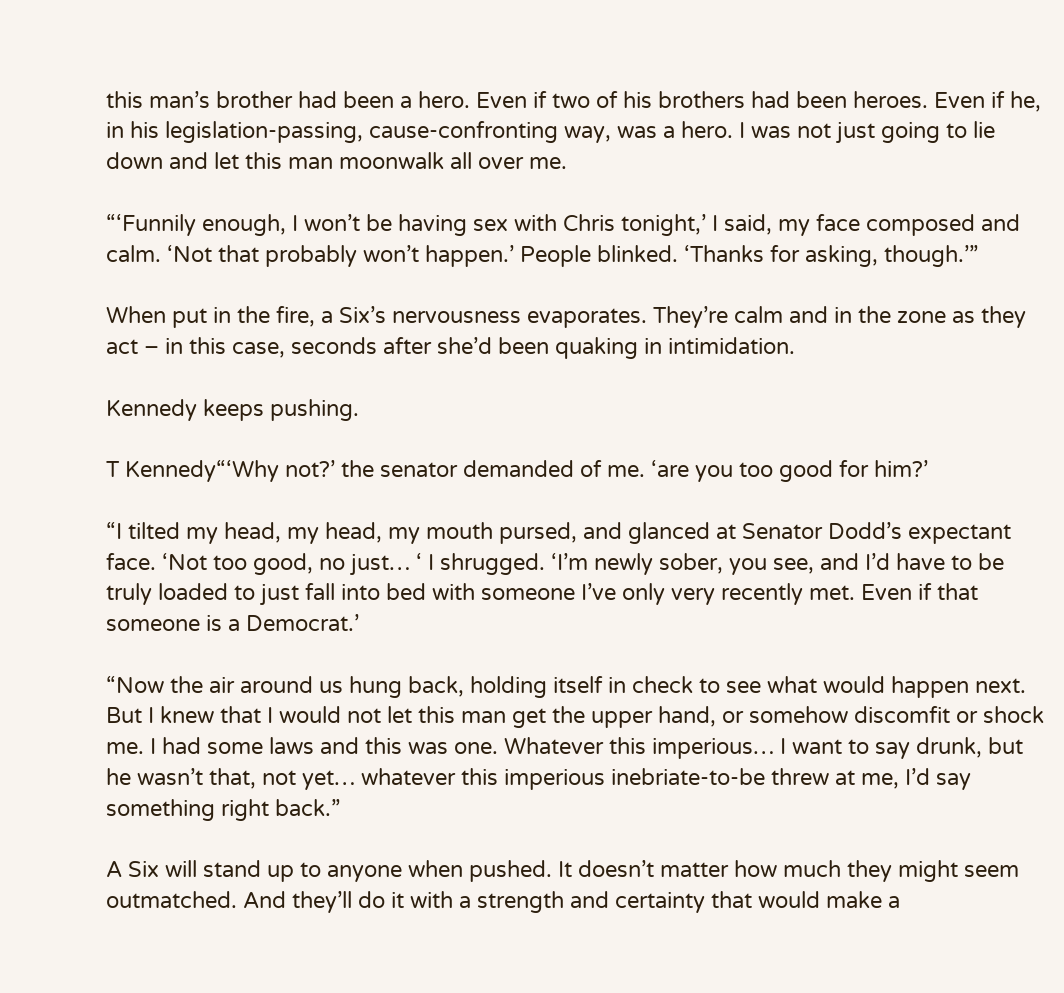this man’s brother had been a hero. Even if two of his brothers had been heroes. Even if he, in his legislation-passing, cause-confronting way, was a hero. I was not just going to lie down and let this man moonwalk all over me.

“‘Funnily enough, I won’t be having sex with Chris tonight,’ I said, my face composed and calm. ‘Not that probably won’t happen.’ People blinked. ‘Thanks for asking, though.’”

When put in the fire, a Six’s nervousness evaporates. They’re calm and in the zone as they act – in this case, seconds after she’d been quaking in intimidation.

Kennedy keeps pushing.

T Kennedy“‘Why not?’ the senator demanded of me. ‘are you too good for him?’

“I tilted my head, my head, my mouth pursed, and glanced at Senator Dodd’s expectant face. ‘Not too good, no just… ‘ I shrugged. ‘I’m newly sober, you see, and I’d have to be truly loaded to just fall into bed with someone I’ve only very recently met. Even if that someone is a Democrat.’

“Now the air around us hung back, holding itself in check to see what would happen next. But I knew that I would not let this man get the upper hand, or somehow discomfit or shock me. I had some laws and this was one. Whatever this imperious… I want to say drunk, but he wasn’t that, not yet… whatever this imperious inebriate-to-be threw at me, I’d say something right back.”

A Six will stand up to anyone when pushed. It doesn’t matter how much they might seem outmatched. And they’ll do it with a strength and certainty that would make a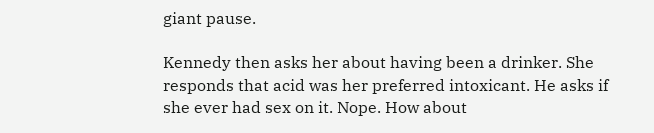giant pause.

Kennedy then asks her about having been a drinker. She responds that acid was her preferred intoxicant. He asks if she ever had sex on it. Nope. How about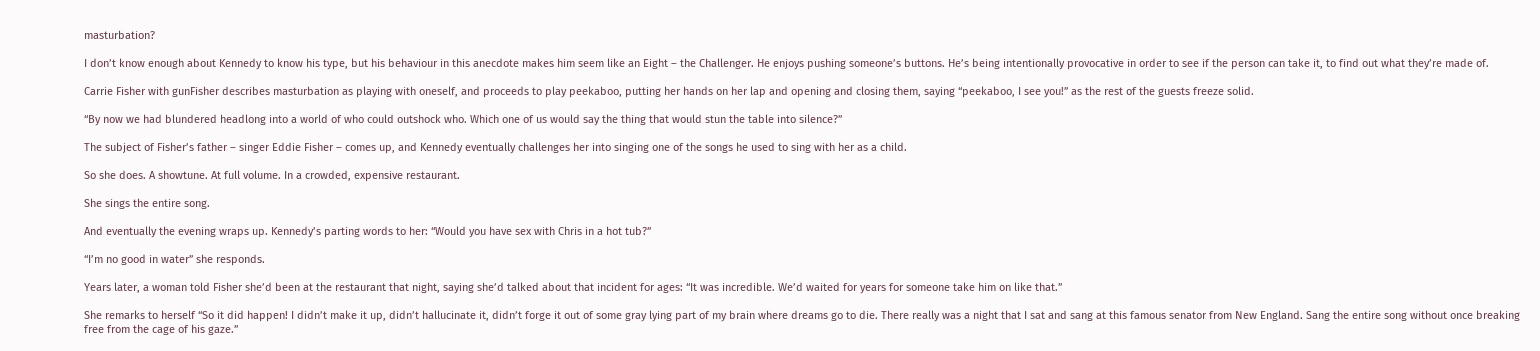masturbation?

I don’t know enough about Kennedy to know his type, but his behaviour in this anecdote makes him seem like an Eight – the Challenger. He enjoys pushing someone’s buttons. He’s being intentionally provocative in order to see if the person can take it, to find out what they’re made of.

Carrie Fisher with gunFisher describes masturbation as playing with oneself, and proceeds to play peekaboo, putting her hands on her lap and opening and closing them, saying “peekaboo, I see you!” as the rest of the guests freeze solid.

“By now we had blundered headlong into a world of who could outshock who. Which one of us would say the thing that would stun the table into silence?”

The subject of Fisher’s father – singer Eddie Fisher – comes up, and Kennedy eventually challenges her into singing one of the songs he used to sing with her as a child.

So she does. A showtune. At full volume. In a crowded, expensive restaurant.

She sings the entire song.

And eventually the evening wraps up. Kennedy’s parting words to her: “Would you have sex with Chris in a hot tub?”

“I’m no good in water” she responds.

Years later, a woman told Fisher she’d been at the restaurant that night, saying she’d talked about that incident for ages: “It was incredible. We’d waited for years for someone take him on like that.”

She remarks to herself “So it did happen! I didn’t make it up, didn’t hallucinate it, didn’t forge it out of some gray lying part of my brain where dreams go to die. There really was a night that I sat and sang at this famous senator from New England. Sang the entire song without once breaking free from the cage of his gaze.”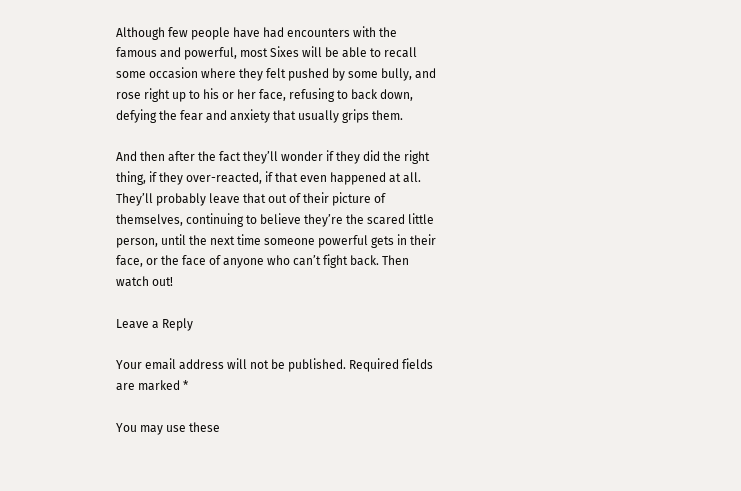Although few people have had encounters with the famous and powerful, most Sixes will be able to recall some occasion where they felt pushed by some bully, and rose right up to his or her face, refusing to back down, defying the fear and anxiety that usually grips them.

And then after the fact they’ll wonder if they did the right thing, if they over-reacted, if that even happened at all. They’ll probably leave that out of their picture of themselves, continuing to believe they’re the scared little person, until the next time someone powerful gets in their face, or the face of anyone who can’t fight back. Then watch out!

Leave a Reply

Your email address will not be published. Required fields are marked *

You may use these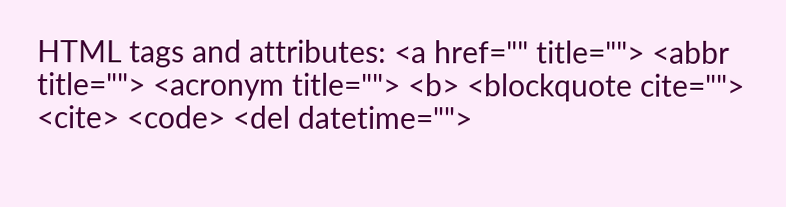HTML tags and attributes: <a href="" title=""> <abbr title=""> <acronym title=""> <b> <blockquote cite=""> <cite> <code> <del datetime="">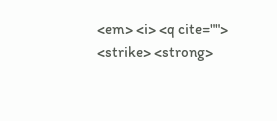<em> <i> <q cite=""> <strike> <strong>